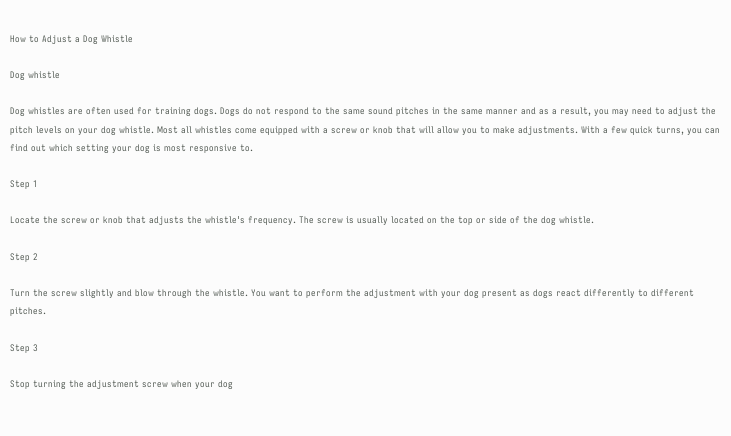How to Adjust a Dog Whistle

Dog whistle

Dog whistles are often used for training dogs. Dogs do not respond to the same sound pitches in the same manner and as a result, you may need to adjust the pitch levels on your dog whistle. Most all whistles come equipped with a screw or knob that will allow you to make adjustments. With a few quick turns, you can find out which setting your dog is most responsive to.

Step 1

Locate the screw or knob that adjusts the whistle's frequency. The screw is usually located on the top or side of the dog whistle.

Step 2

Turn the screw slightly and blow through the whistle. You want to perform the adjustment with your dog present as dogs react differently to different pitches.

Step 3

Stop turning the adjustment screw when your dog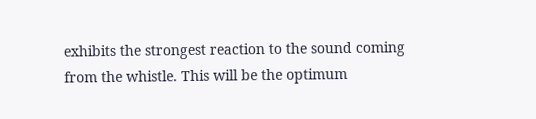exhibits the strongest reaction to the sound coming from the whistle. This will be the optimum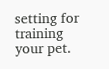setting for training your pet.